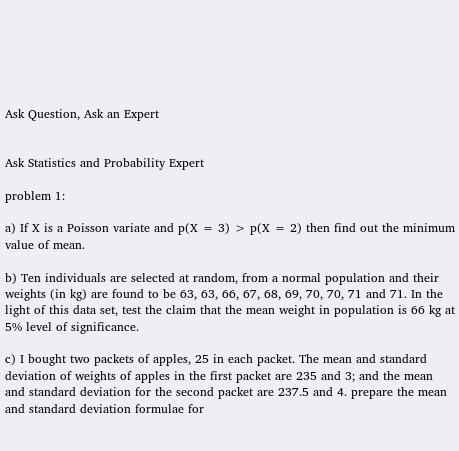Ask Question, Ask an Expert


Ask Statistics and Probability Expert

problem 1:

a) If X is a Poisson variate and p(X = 3) > p(X = 2) then find out the minimum value of mean.

b) Ten individuals are selected at random, from a normal population and their weights (in kg) are found to be 63, 63, 66, 67, 68, 69, 70, 70, 71 and 71. In the light of this data set, test the claim that the mean weight in population is 66 kg at 5% level of significance.

c) I bought two packets of apples, 25 in each packet. The mean and standard deviation of weights of apples in the first packet are 235 and 3; and the mean and standard deviation for the second packet are 237.5 and 4. prepare the mean and standard deviation formulae for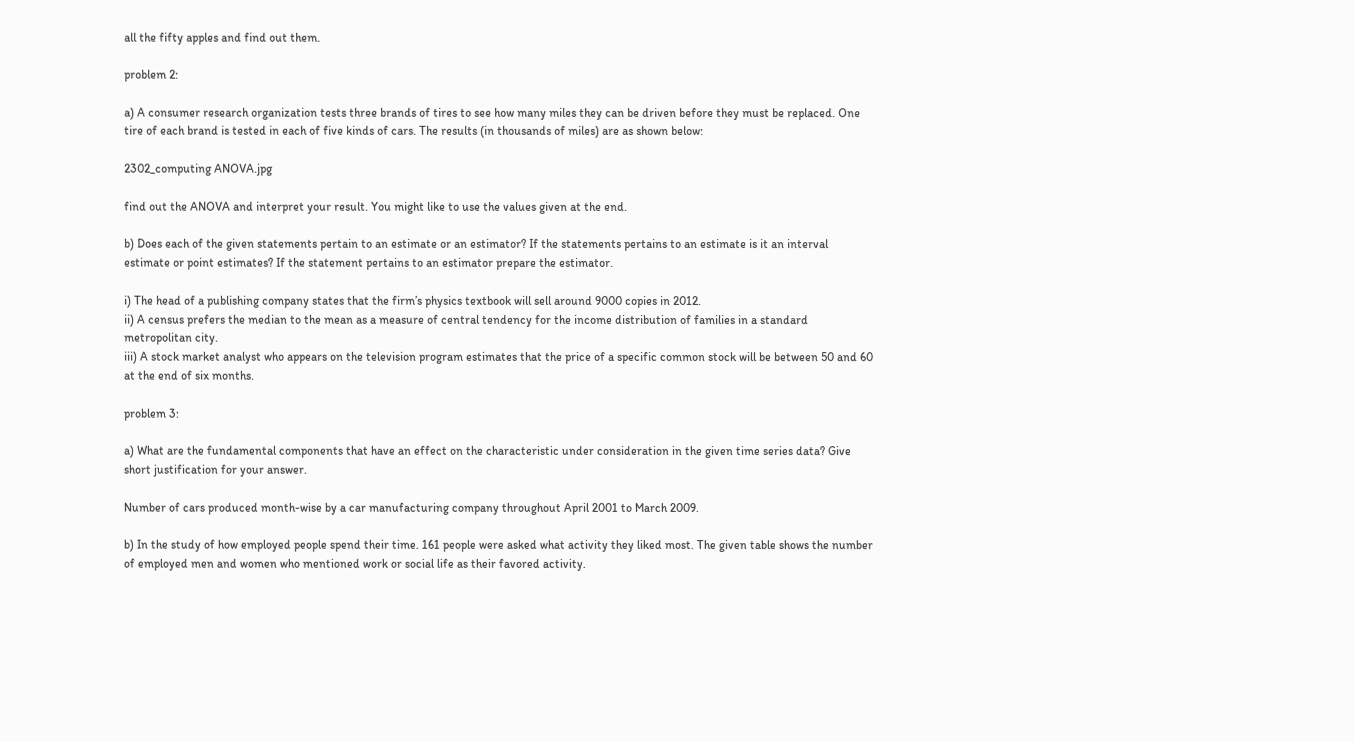all the fifty apples and find out them.

problem 2:

a) A consumer research organization tests three brands of tires to see how many miles they can be driven before they must be replaced. One tire of each brand is tested in each of five kinds of cars. The results (in thousands of miles) are as shown below:

2302_computing ANOVA.jpg

find out the ANOVA and interpret your result. You might like to use the values given at the end.

b) Does each of the given statements pertain to an estimate or an estimator? If the statements pertains to an estimate is it an interval estimate or point estimates? If the statement pertains to an estimator prepare the estimator.

i) The head of a publishing company states that the firm’s physics textbook will sell around 9000 copies in 2012.
ii) A census prefers the median to the mean as a measure of central tendency for the income distribution of families in a standard metropolitan city.
iii) A stock market analyst who appears on the television program estimates that the price of a specific common stock will be between 50 and 60 at the end of six months.

problem 3:

a) What are the fundamental components that have an effect on the characteristic under consideration in the given time series data? Give short justification for your answer.

Number of cars produced month-wise by a car manufacturing company throughout April 2001 to March 2009.

b) In the study of how employed people spend their time. 161 people were asked what activity they liked most. The given table shows the number of employed men and women who mentioned work or social life as their favored activity.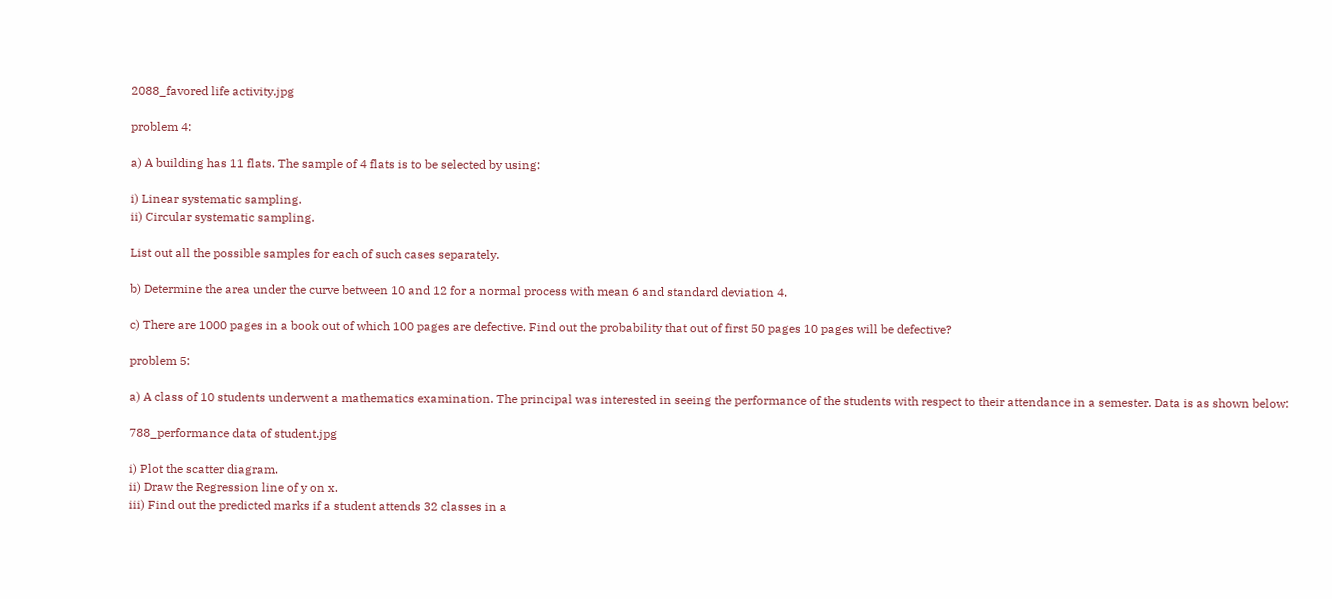2088_favored life activity.jpg

problem 4:

a) A building has 11 flats. The sample of 4 flats is to be selected by using:

i) Linear systematic sampling.
ii) Circular systematic sampling.

List out all the possible samples for each of such cases separately.

b) Determine the area under the curve between 10 and 12 for a normal process with mean 6 and standard deviation 4.

c) There are 1000 pages in a book out of which 100 pages are defective. Find out the probability that out of first 50 pages 10 pages will be defective?

problem 5:

a) A class of 10 students underwent a mathematics examination. The principal was interested in seeing the performance of the students with respect to their attendance in a semester. Data is as shown below:

788_performance data of student.jpg

i) Plot the scatter diagram.
ii) Draw the Regression line of y on x.
iii) Find out the predicted marks if a student attends 32 classes in a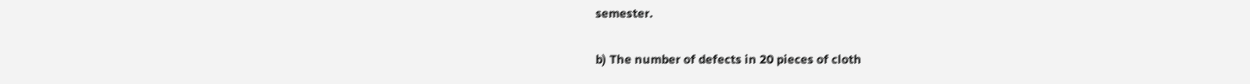semester.

b) The number of defects in 20 pieces of cloth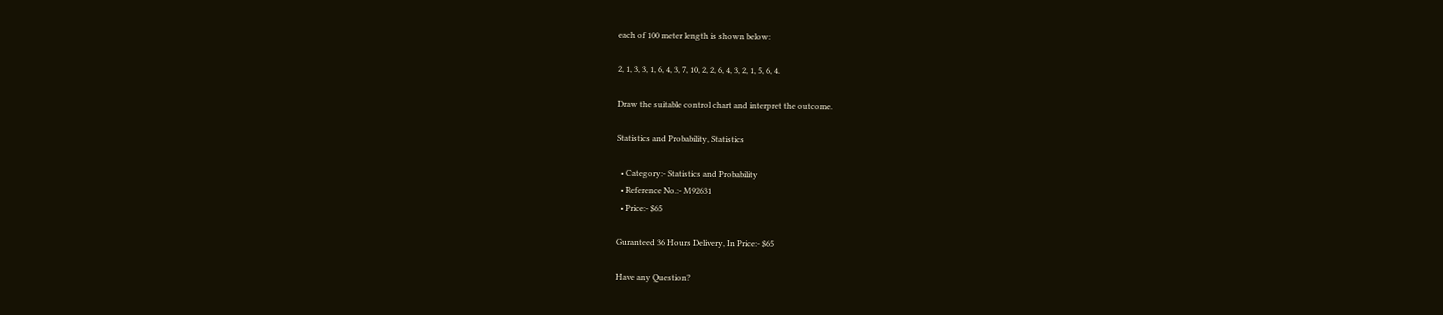each of 100 meter length is shown below:

2, 1, 3, 3, 1, 6, 4, 3, 7, 10, 2, 2, 6, 4, 3, 2, 1, 5, 6, 4.

Draw the suitable control chart and interpret the outcome.

Statistics and Probability, Statistics

  • Category:- Statistics and Probability
  • Reference No.:- M92631
  • Price:- $65

Guranteed 36 Hours Delivery, In Price:- $65

Have any Question?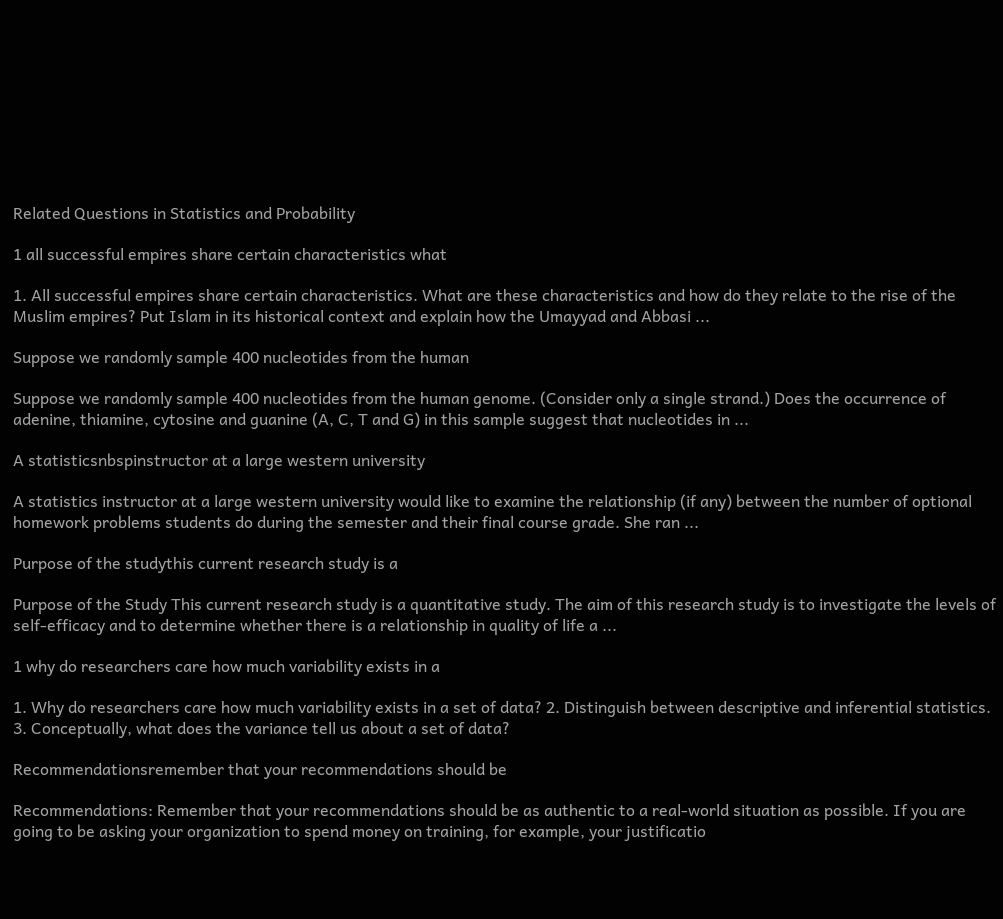Related Questions in Statistics and Probability

1 all successful empires share certain characteristics what

1. All successful empires share certain characteristics. What are these characteristics and how do they relate to the rise of the Muslim empires? Put Islam in its historical context and explain how the Umayyad and Abbasi ...

Suppose we randomly sample 400 nucleotides from the human

Suppose we randomly sample 400 nucleotides from the human genome. (Consider only a single strand.) Does the occurrence of adenine, thiamine, cytosine and guanine (A, C, T and G) in this sample suggest that nucleotides in ...

A statisticsnbspinstructor at a large western university

A statistics instructor at a large western university would like to examine the relationship (if any) between the number of optional homework problems students do during the semester and their final course grade. She ran ...

Purpose of the studythis current research study is a

Purpose of the Study This current research study is a quantitative study. The aim of this research study is to investigate the levels of self-efficacy and to determine whether there is a relationship in quality of life a ...

1 why do researchers care how much variability exists in a

1. Why do researchers care how much variability exists in a set of data? 2. Distinguish between descriptive and inferential statistics. 3. Conceptually, what does the variance tell us about a set of data?

Recommendationsremember that your recommendations should be

Recommendations: Remember that your recommendations should be as authentic to a real-world situation as possible. If you are going to be asking your organization to spend money on training, for example, your justificatio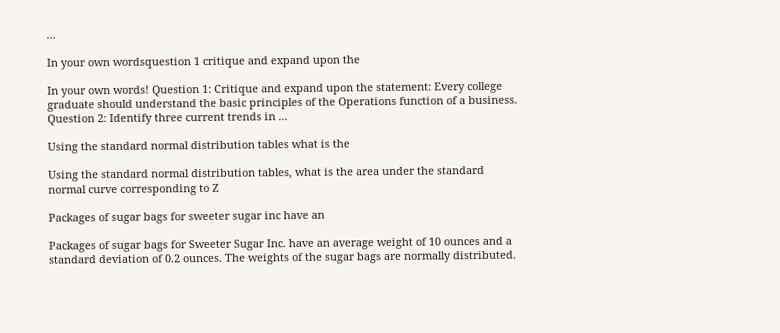...

In your own wordsquestion 1 critique and expand upon the

In your own words! Question 1: Critique and expand upon the statement: Every college graduate should understand the basic principles of the Operations function of a business. Question 2: Identify three current trends in ...

Using the standard normal distribution tables what is the

Using the standard normal distribution tables, what is the area under the standard normal curve corresponding to Z

Packages of sugar bags for sweeter sugar inc have an

Packages of sugar bags for Sweeter Sugar Inc. have an average weight of 10 ounces and a standard deviation of 0.2 ounces. The weights of the sugar bags are normally distributed.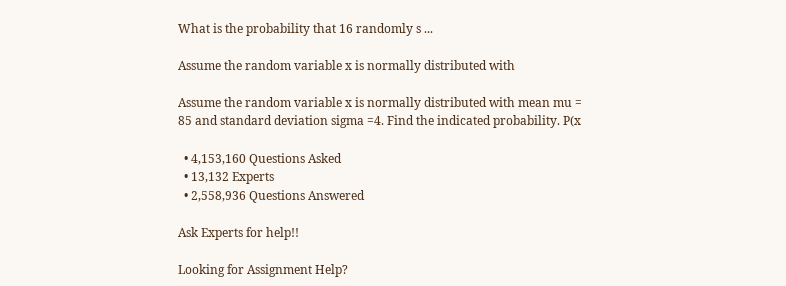What is the probability that 16 randomly s ...

Assume the random variable x is normally distributed with

Assume the random variable x is normally distributed with mean mu = 85 and standard deviation sigma =4. Find the indicated probability. P(x

  • 4,153,160 Questions Asked
  • 13,132 Experts
  • 2,558,936 Questions Answered

Ask Experts for help!!

Looking for Assignment Help?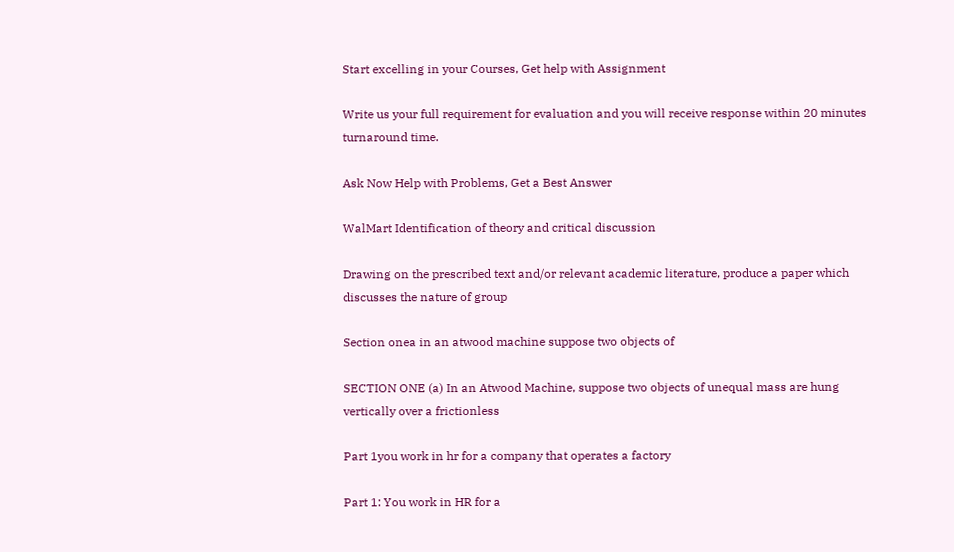Start excelling in your Courses, Get help with Assignment

Write us your full requirement for evaluation and you will receive response within 20 minutes turnaround time.

Ask Now Help with Problems, Get a Best Answer

WalMart Identification of theory and critical discussion

Drawing on the prescribed text and/or relevant academic literature, produce a paper which discusses the nature of group

Section onea in an atwood machine suppose two objects of

SECTION ONE (a) In an Atwood Machine, suppose two objects of unequal mass are hung vertically over a frictionless

Part 1you work in hr for a company that operates a factory

Part 1: You work in HR for a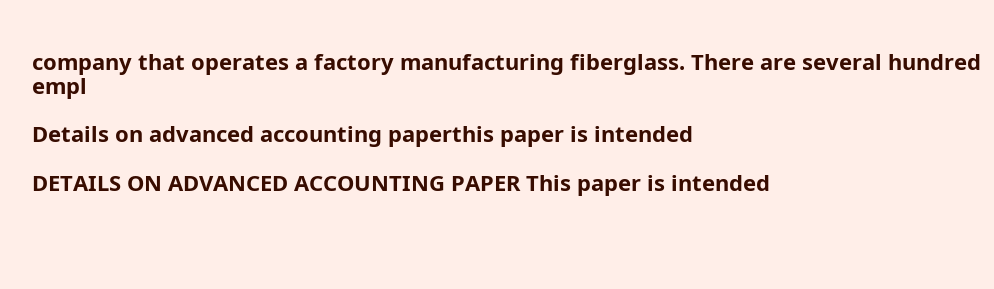company that operates a factory manufacturing fiberglass. There are several hundred empl

Details on advanced accounting paperthis paper is intended

DETAILS ON ADVANCED ACCOUNTING PAPER This paper is intended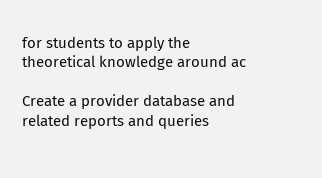for students to apply the theoretical knowledge around ac

Create a provider database and related reports and queries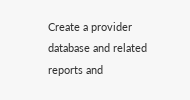Create a provider database and related reports and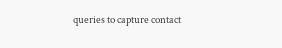queries to capture contact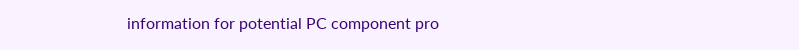information for potential PC component pro